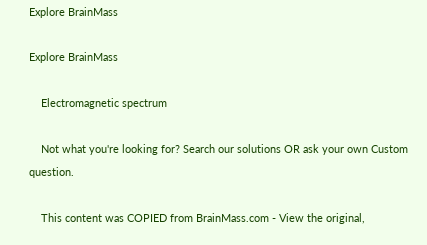Explore BrainMass

Explore BrainMass

    Electromagnetic spectrum

    Not what you're looking for? Search our solutions OR ask your own Custom question.

    This content was COPIED from BrainMass.com - View the original,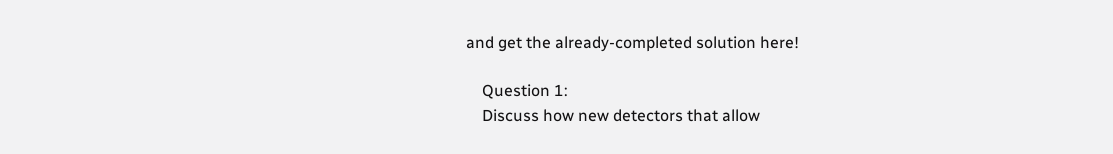and get the already-completed solution here!

    Question 1:
    Discuss how new detectors that allow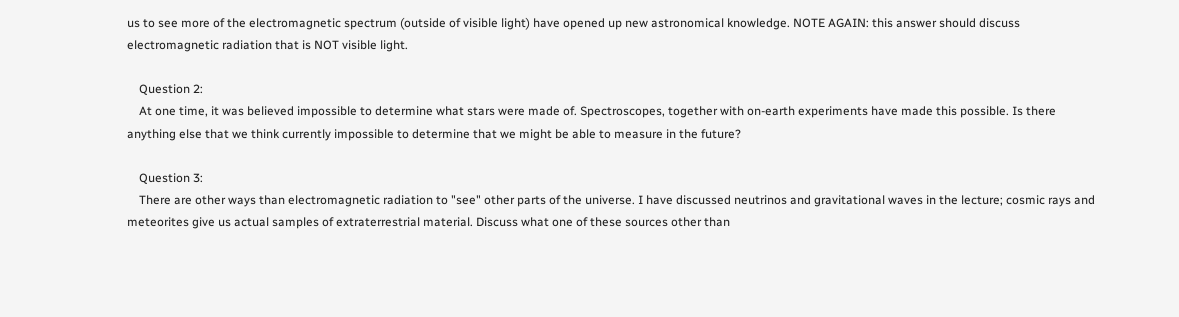us to see more of the electromagnetic spectrum (outside of visible light) have opened up new astronomical knowledge. NOTE AGAIN: this answer should discuss electromagnetic radiation that is NOT visible light.

    Question 2:
    At one time, it was believed impossible to determine what stars were made of. Spectroscopes, together with on-earth experiments have made this possible. Is there anything else that we think currently impossible to determine that we might be able to measure in the future?

    Question 3:
    There are other ways than electromagnetic radiation to "see" other parts of the universe. I have discussed neutrinos and gravitational waves in the lecture; cosmic rays and meteorites give us actual samples of extraterrestrial material. Discuss what one of these sources other than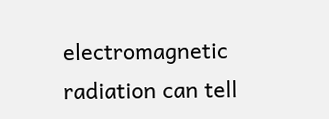electromagnetic radiation can tell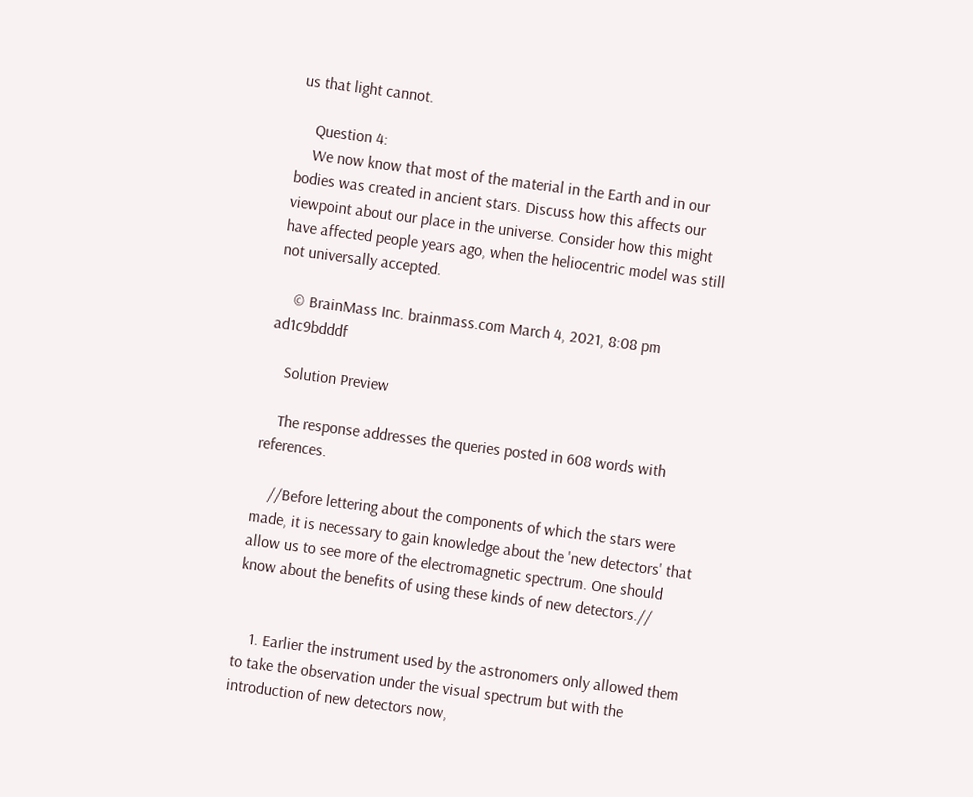us that light cannot.

    Question 4:
    We now know that most of the material in the Earth and in our bodies was created in ancient stars. Discuss how this affects our viewpoint about our place in the universe. Consider how this might have affected people years ago, when the heliocentric model was still not universally accepted.

    © BrainMass Inc. brainmass.com March 4, 2021, 8:08 pm ad1c9bdddf

    Solution Preview

    The response addresses the queries posted in 608 words with references.

    //Before lettering about the components of which the stars were made, it is necessary to gain knowledge about the 'new detectors' that allow us to see more of the electromagnetic spectrum. One should know about the benefits of using these kinds of new detectors.//


    1. Earlier the instrument used by the astronomers only allowed them to take the observation under the visual spectrum but with the introduction of new detectors now,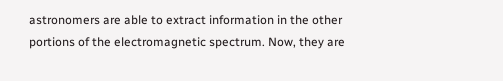astronomers are able to extract information in the other portions of the electromagnetic spectrum. Now, they are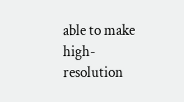able to make high-resolution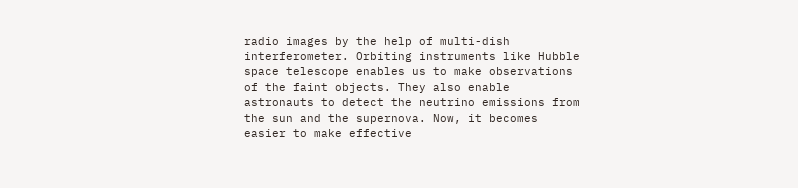radio images by the help of multi-dish interferometer. Orbiting instruments like Hubble space telescope enables us to make observations of the faint objects. They also enable astronauts to detect the neutrino emissions from the sun and the supernova. Now, it becomes easier to make effective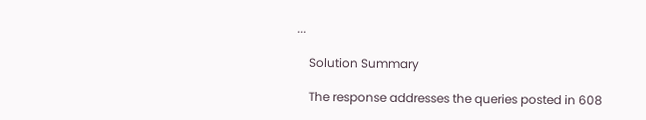...

    Solution Summary

    The response addresses the queries posted in 608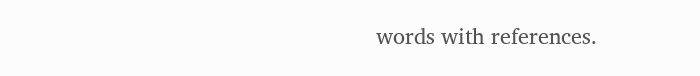words with references.